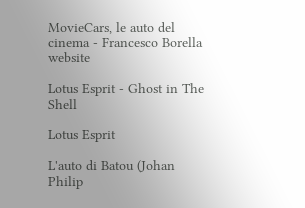MovieCars, le auto del cinema - Francesco Borella website

Lotus Esprit - Ghost in The Shell

Lotus Esprit

L'auto di Batou (Johan Philip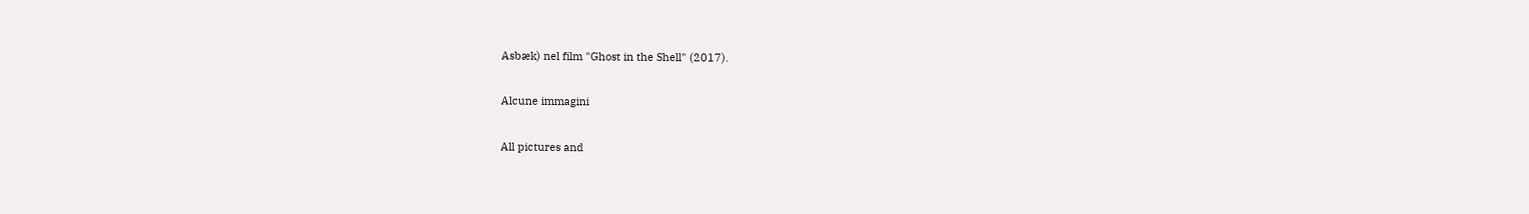Asbæk) nel film "Ghost in the Shell" (2017).

Alcune immagini

All pictures and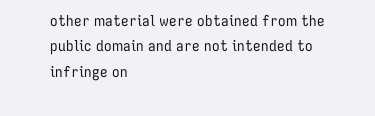other material were obtained from the public domain and are not intended to infringe on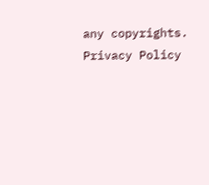any copyrights. Privacy Policy